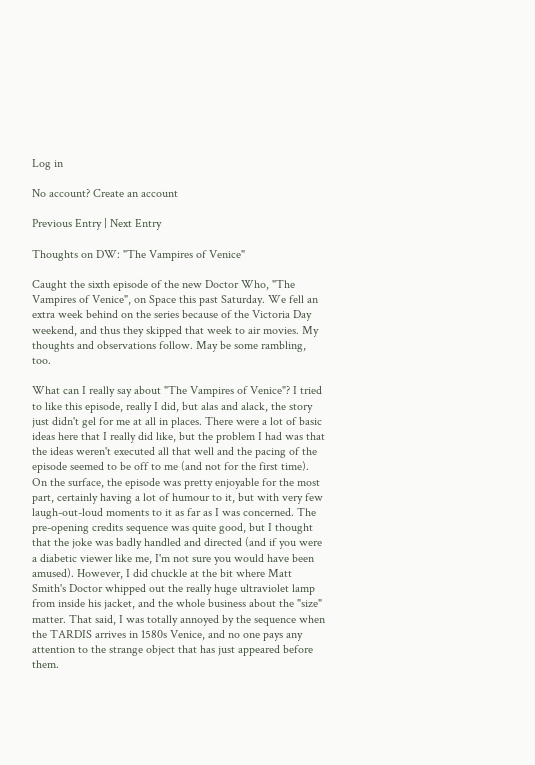Log in

No account? Create an account

Previous Entry | Next Entry

Thoughts on DW: "The Vampires of Venice"

Caught the sixth episode of the new Doctor Who, "The Vampires of Venice", on Space this past Saturday. We fell an extra week behind on the series because of the Victoria Day weekend, and thus they skipped that week to air movies. My thoughts and observations follow. May be some rambling, too.

What can I really say about "The Vampires of Venice"? I tried to like this episode, really I did, but alas and alack, the story just didn't gel for me at all in places. There were a lot of basic ideas here that I really did like, but the problem I had was that the ideas weren't executed all that well and the pacing of the episode seemed to be off to me (and not for the first time). On the surface, the episode was pretty enjoyable for the most part, certainly having a lot of humour to it, but with very few laugh-out-loud moments to it as far as I was concerned. The pre-opening credits sequence was quite good, but I thought that the joke was badly handled and directed (and if you were a diabetic viewer like me, I'm not sure you would have been amused). However, I did chuckle at the bit where Matt Smith's Doctor whipped out the really huge ultraviolet lamp from inside his jacket, and the whole business about the "size" matter. That said, I was totally annoyed by the sequence when the TARDIS arrives in 1580s Venice, and no one pays any attention to the strange object that has just appeared before them.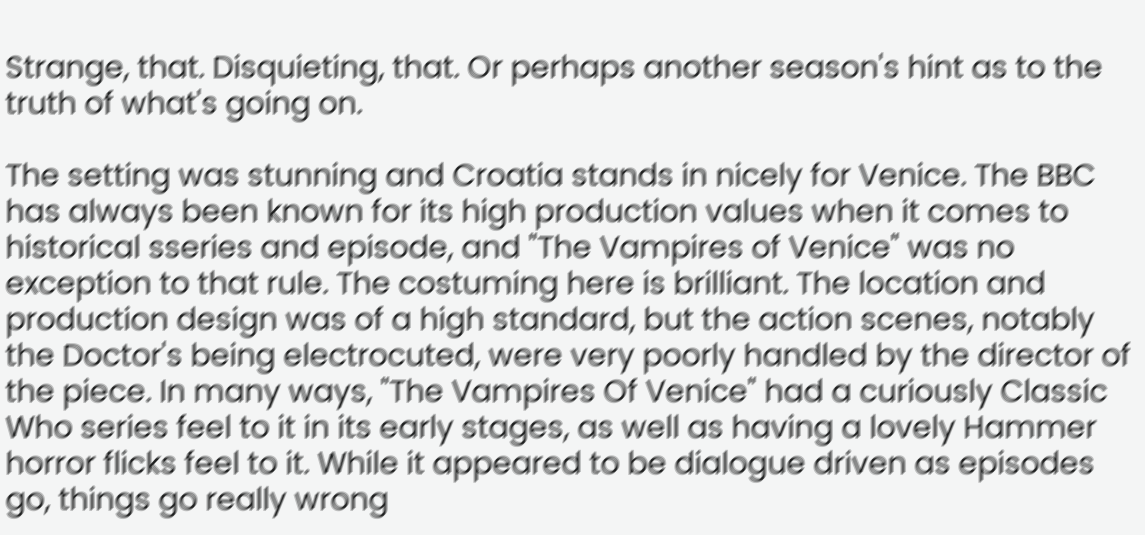Strange, that. Disquieting, that. Or perhaps another season's hint as to the truth of what's going on.

The setting was stunning and Croatia stands in nicely for Venice. The BBC has always been known for its high production values when it comes to historical sseries and episode, and "The Vampires of Venice" was no exception to that rule. The costuming here is brilliant. The location and production design was of a high standard, but the action scenes, notably the Doctor's being electrocuted, were very poorly handled by the director of the piece. In many ways, "The Vampires Of Venice" had a curiously Classic Who series feel to it in its early stages, as well as having a lovely Hammer horror flicks feel to it. While it appeared to be dialogue driven as episodes go, things go really wrong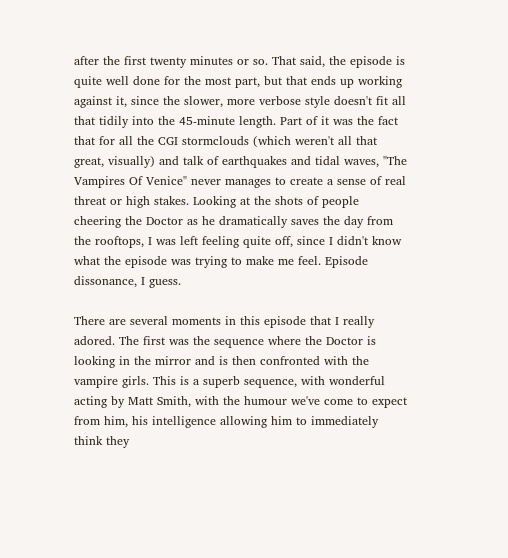after the first twenty minutes or so. That said, the episode is quite well done for the most part, but that ends up working against it, since the slower, more verbose style doesn't fit all that tidily into the 45-minute length. Part of it was the fact that for all the CGI stormclouds (which weren't all that great, visually) and talk of earthquakes and tidal waves, "The Vampires Of Venice" never manages to create a sense of real threat or high stakes. Looking at the shots of people cheering the Doctor as he dramatically saves the day from the rooftops, I was left feeling quite off, since I didn't know what the episode was trying to make me feel. Episode dissonance, I guess.

There are several moments in this episode that I really adored. The first was the sequence where the Doctor is looking in the mirror and is then confronted with the vampire girls. This is a superb sequence, with wonderful acting by Matt Smith, with the humour we've come to expect from him, his intelligence allowing him to immediately think they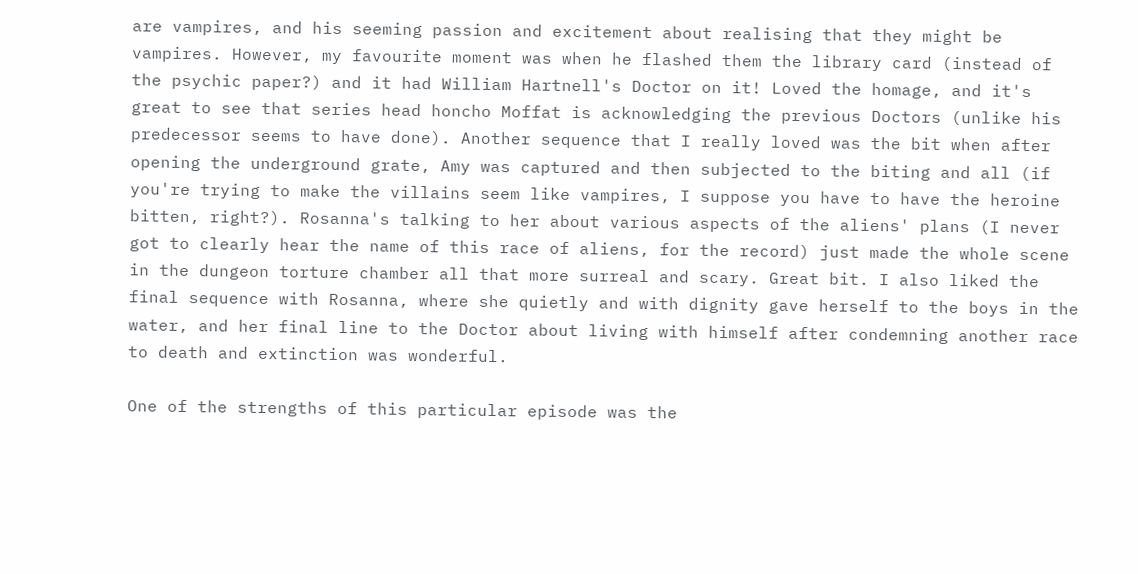are vampires, and his seeming passion and excitement about realising that they might be vampires. However, my favourite moment was when he flashed them the library card (instead of the psychic paper?) and it had William Hartnell's Doctor on it! Loved the homage, and it's great to see that series head honcho Moffat is acknowledging the previous Doctors (unlike his predecessor seems to have done). Another sequence that I really loved was the bit when after opening the underground grate, Amy was captured and then subjected to the biting and all (if you're trying to make the villains seem like vampires, I suppose you have to have the heroine bitten, right?). Rosanna's talking to her about various aspects of the aliens' plans (I never got to clearly hear the name of this race of aliens, for the record) just made the whole scene in the dungeon torture chamber all that more surreal and scary. Great bit. I also liked the final sequence with Rosanna, where she quietly and with dignity gave herself to the boys in the water, and her final line to the Doctor about living with himself after condemning another race to death and extinction was wonderful.

One of the strengths of this particular episode was the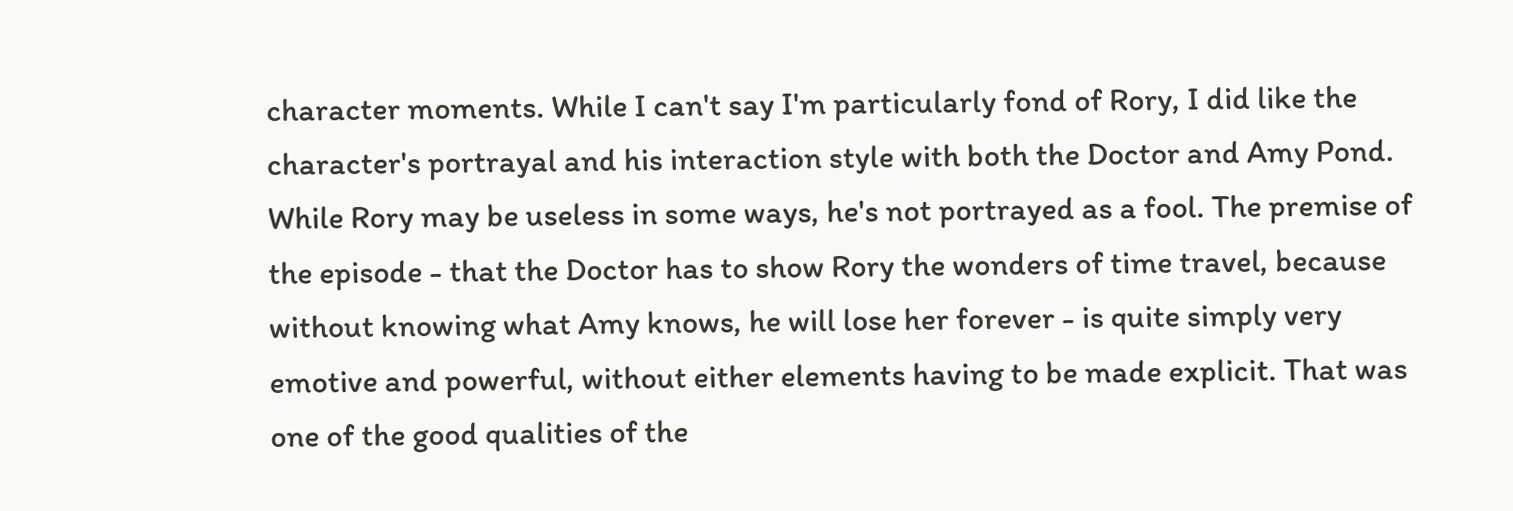character moments. While I can't say I'm particularly fond of Rory, I did like the character's portrayal and his interaction style with both the Doctor and Amy Pond. While Rory may be useless in some ways, he's not portrayed as a fool. The premise of the episode - that the Doctor has to show Rory the wonders of time travel, because without knowing what Amy knows, he will lose her forever - is quite simply very emotive and powerful, without either elements having to be made explicit. That was one of the good qualities of the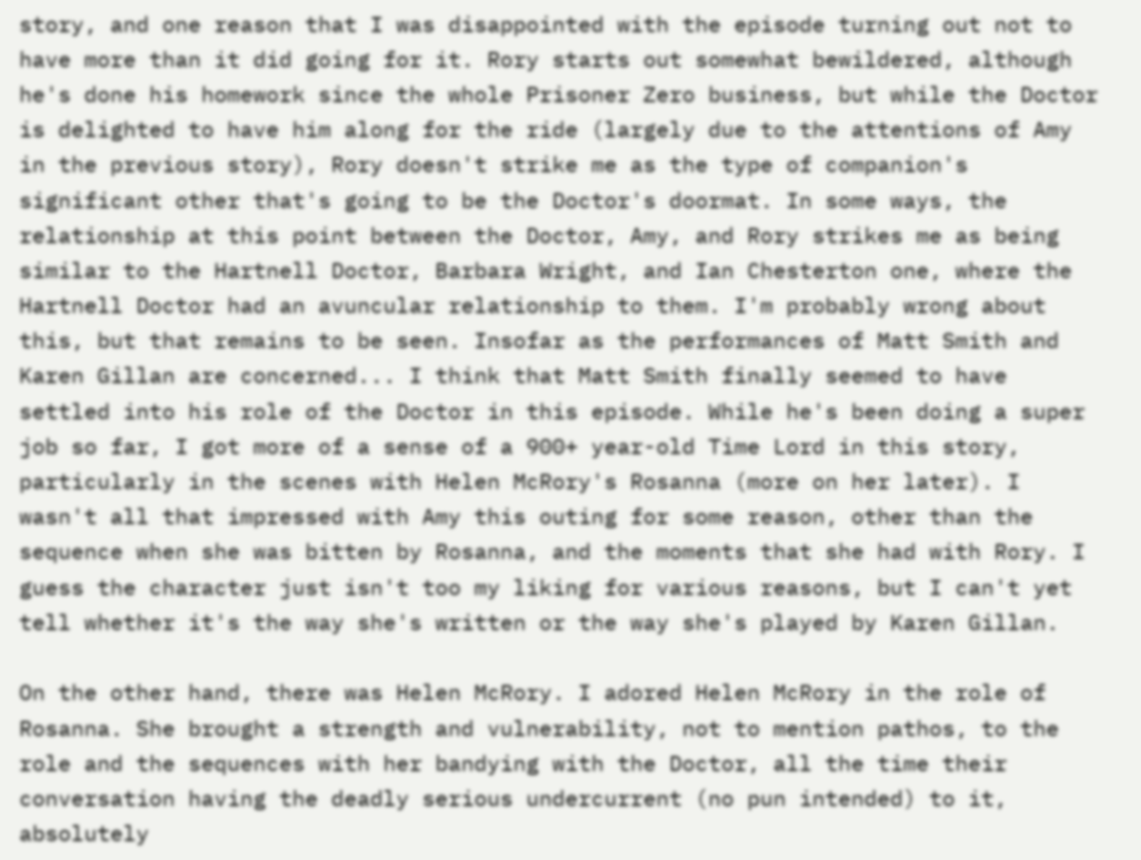story, and one reason that I was disappointed with the episode turning out not to have more than it did going for it. Rory starts out somewhat bewildered, although he's done his homework since the whole Prisoner Zero business, but while the Doctor is delighted to have him along for the ride (largely due to the attentions of Amy in the previous story), Rory doesn't strike me as the type of companion's significant other that's going to be the Doctor's doormat. In some ways, the relationship at this point between the Doctor, Amy, and Rory strikes me as being similar to the Hartnell Doctor, Barbara Wright, and Ian Chesterton one, where the Hartnell Doctor had an avuncular relationship to them. I'm probably wrong about this, but that remains to be seen. Insofar as the performances of Matt Smith and Karen Gillan are concerned... I think that Matt Smith finally seemed to have settled into his role of the Doctor in this episode. While he's been doing a super job so far, I got more of a sense of a 900+ year-old Time Lord in this story, particularly in the scenes with Helen McRory's Rosanna (more on her later). I wasn't all that impressed with Amy this outing for some reason, other than the sequence when she was bitten by Rosanna, and the moments that she had with Rory. I guess the character just isn't too my liking for various reasons, but I can't yet tell whether it's the way she's written or the way she's played by Karen Gillan.

On the other hand, there was Helen McRory. I adored Helen McRory in the role of Rosanna. She brought a strength and vulnerability, not to mention pathos, to the role and the sequences with her bandying with the Doctor, all the time their conversation having the deadly serious undercurrent (no pun intended) to it, absolutely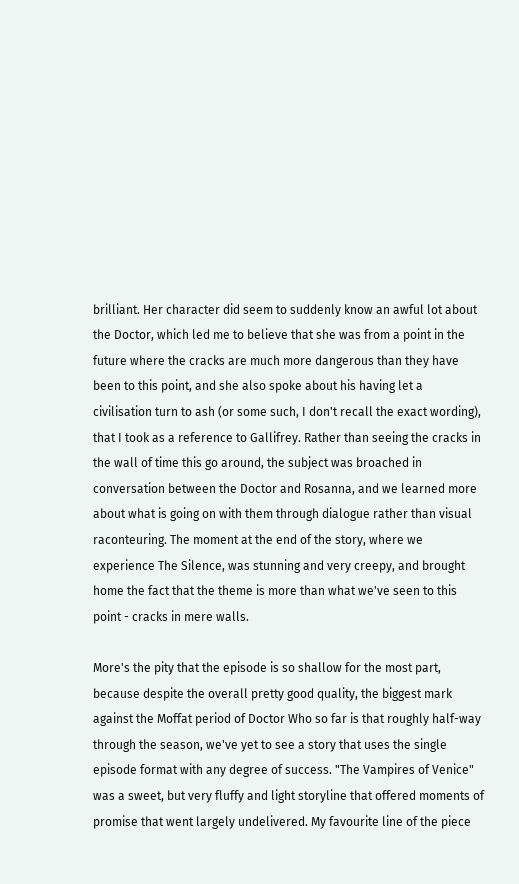brilliant. Her character did seem to suddenly know an awful lot about the Doctor, which led me to believe that she was from a point in the future where the cracks are much more dangerous than they have been to this point, and she also spoke about his having let a civilisation turn to ash (or some such, I don't recall the exact wording), that I took as a reference to Gallifrey. Rather than seeing the cracks in the wall of time this go around, the subject was broached in conversation between the Doctor and Rosanna, and we learned more about what is going on with them through dialogue rather than visual raconteuring. The moment at the end of the story, where we experience The Silence, was stunning and very creepy, and brought home the fact that the theme is more than what we've seen to this point - cracks in mere walls.

More's the pity that the episode is so shallow for the most part, because despite the overall pretty good quality, the biggest mark against the Moffat period of Doctor Who so far is that roughly half-way through the season, we've yet to see a story that uses the single episode format with any degree of success. "The Vampires of Venice" was a sweet, but very fluffy and light storyline that offered moments of promise that went largely undelivered. My favourite line of the piece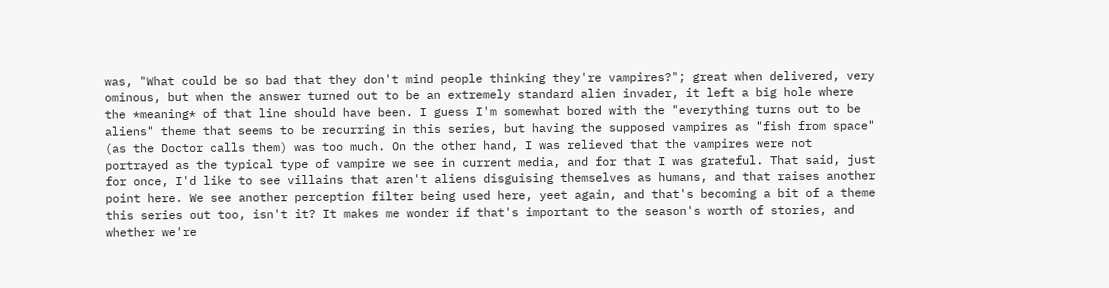was, "What could be so bad that they don't mind people thinking they're vampires?"; great when delivered, very ominous, but when the answer turned out to be an extremely standard alien invader, it left a big hole where the *meaning* of that line should have been. I guess I'm somewhat bored with the "everything turns out to be aliens" theme that seems to be recurring in this series, but having the supposed vampires as "fish from space" (as the Doctor calls them) was too much. On the other hand, I was relieved that the vampires were not portrayed as the typical type of vampire we see in current media, and for that I was grateful. That said, just for once, I'd like to see villains that aren't aliens disguising themselves as humans, and that raises another point here. We see another perception filter being used here, yeet again, and that's becoming a bit of a theme this series out too, isn't it? It makes me wonder if that's important to the season's worth of stories, and whether we're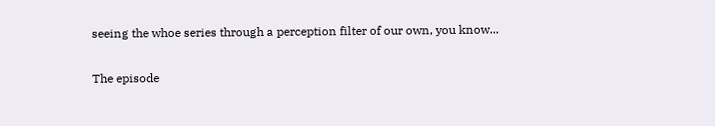seeing the whoe series through a perception filter of our own, you know...

The episode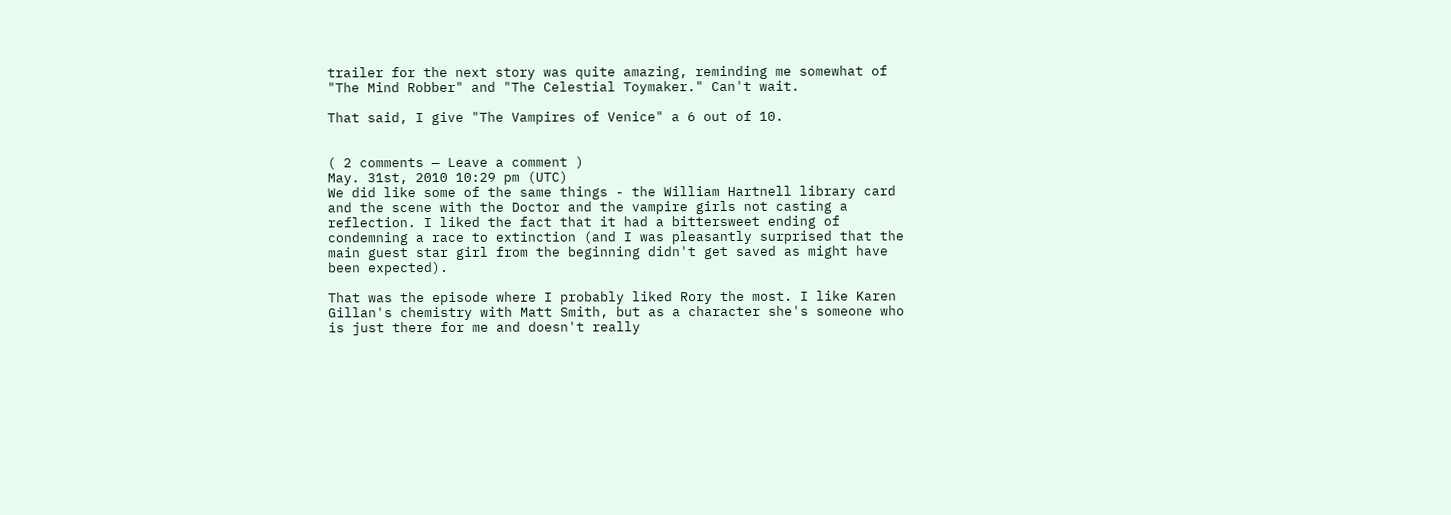trailer for the next story was quite amazing, reminding me somewhat of "The Mind Robber" and "The Celestial Toymaker." Can't wait.

That said, I give "The Vampires of Venice" a 6 out of 10.


( 2 comments — Leave a comment )
May. 31st, 2010 10:29 pm (UTC)
We did like some of the same things - the William Hartnell library card and the scene with the Doctor and the vampire girls not casting a reflection. I liked the fact that it had a bittersweet ending of condemning a race to extinction (and I was pleasantly surprised that the main guest star girl from the beginning didn't get saved as might have been expected).

That was the episode where I probably liked Rory the most. I like Karen Gillan's chemistry with Matt Smith, but as a character she's someone who is just there for me and doesn't really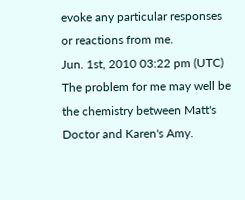evoke any particular responses or reactions from me.
Jun. 1st, 2010 03:22 pm (UTC)
The problem for me may well be the chemistry between Matt's Doctor and Karen's Amy.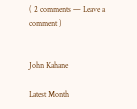( 2 comments — Leave a comment )


John Kahane

Latest Month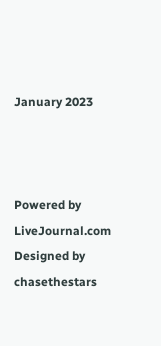January 2023



Powered by LiveJournal.com
Designed by chasethestars